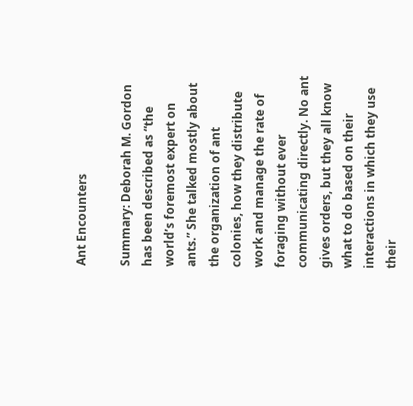Ant Encounters

Summary: Deborah M. Gordon has been described as “the world’s foremost expert on ants.” She talked mostly about the organization of ant colonies, how they distribute work and manage the rate of foraging without ever communicating directly. No ant gives orders, but they all know what to do based on their interactions in which they use their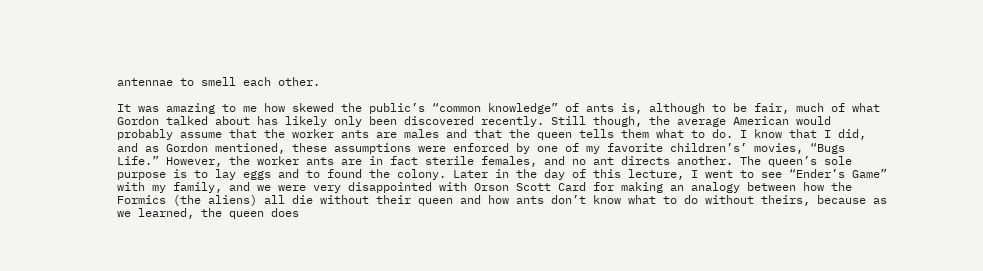antennae to smell each other.

It was amazing to me how skewed the public’s “common knowledge” of ants is, although to be fair, much of what Gordon talked about has likely only been discovered recently. Still though, the average American would probably assume that the worker ants are males and that the queen tells them what to do. I know that I did, and as Gordon mentioned, these assumptions were enforced by one of my favorite children’s’ movies, “Bugs Life.” However, the worker ants are in fact sterile females, and no ant directs another. The queen’s sole purpose is to lay eggs and to found the colony. Later in the day of this lecture, I went to see “Ender’s Game” with my family, and we were very disappointed with Orson Scott Card for making an analogy between how the Formics (the aliens) all die without their queen and how ants don’t know what to do without theirs, because as we learned, the queen does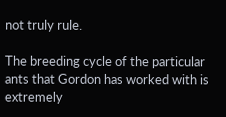not truly rule.

The breeding cycle of the particular ants that Gordon has worked with is extremely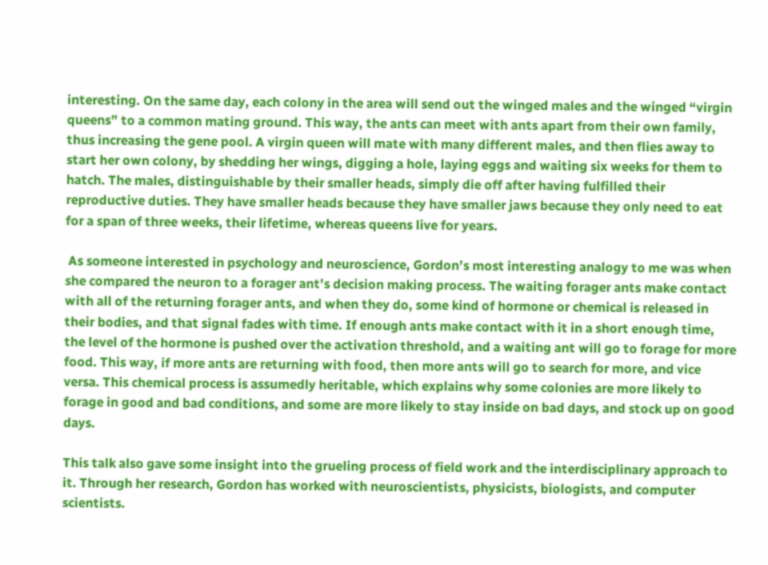interesting. On the same day, each colony in the area will send out the winged males and the winged “virgin queens” to a common mating ground. This way, the ants can meet with ants apart from their own family, thus increasing the gene pool. A virgin queen will mate with many different males, and then flies away to start her own colony, by shedding her wings, digging a hole, laying eggs and waiting six weeks for them to hatch. The males, distinguishable by their smaller heads, simply die off after having fulfilled their reproductive duties. They have smaller heads because they have smaller jaws because they only need to eat for a span of three weeks, their lifetime, whereas queens live for years.

 As someone interested in psychology and neuroscience, Gordon’s most interesting analogy to me was when she compared the neuron to a forager ant’s decision making process. The waiting forager ants make contact with all of the returning forager ants, and when they do, some kind of hormone or chemical is released in their bodies, and that signal fades with time. If enough ants make contact with it in a short enough time, the level of the hormone is pushed over the activation threshold, and a waiting ant will go to forage for more food. This way, if more ants are returning with food, then more ants will go to search for more, and vice versa. This chemical process is assumedly heritable, which explains why some colonies are more likely to forage in good and bad conditions, and some are more likely to stay inside on bad days, and stock up on good days.

This talk also gave some insight into the grueling process of field work and the interdisciplinary approach to it. Through her research, Gordon has worked with neuroscientists, physicists, biologists, and computer scientists.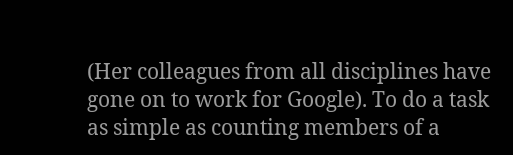(Her colleagues from all disciplines have gone on to work for Google). To do a task as simple as counting members of a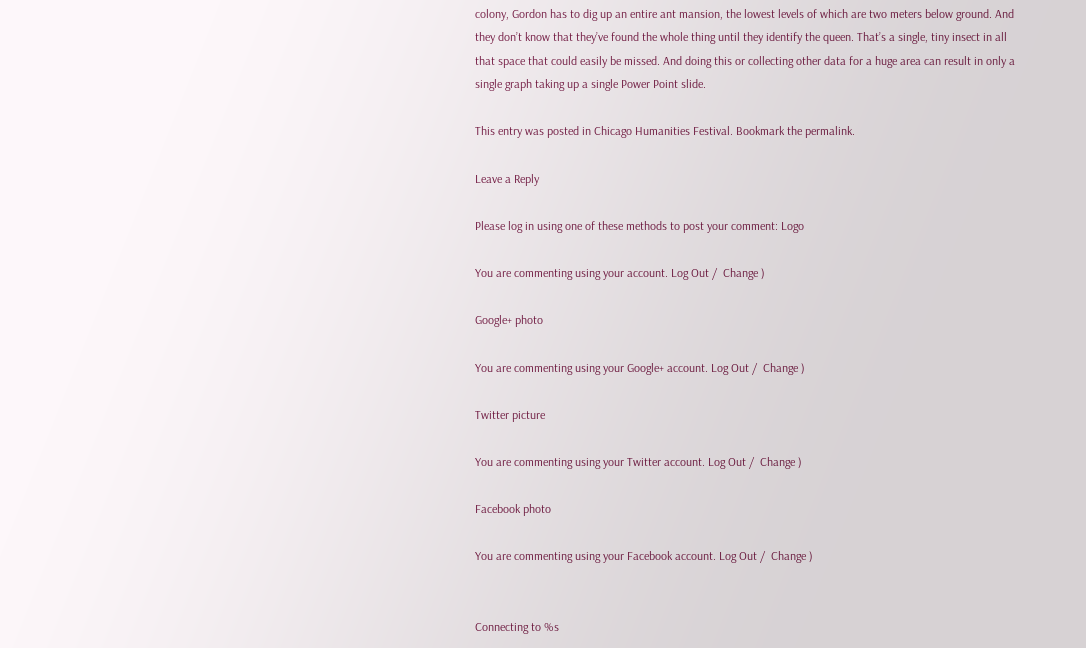colony, Gordon has to dig up an entire ant mansion, the lowest levels of which are two meters below ground. And they don’t know that they’ve found the whole thing until they identify the queen. That’s a single, tiny insect in all that space that could easily be missed. And doing this or collecting other data for a huge area can result in only a single graph taking up a single Power Point slide.

This entry was posted in Chicago Humanities Festival. Bookmark the permalink.

Leave a Reply

Please log in using one of these methods to post your comment: Logo

You are commenting using your account. Log Out /  Change )

Google+ photo

You are commenting using your Google+ account. Log Out /  Change )

Twitter picture

You are commenting using your Twitter account. Log Out /  Change )

Facebook photo

You are commenting using your Facebook account. Log Out /  Change )


Connecting to %s